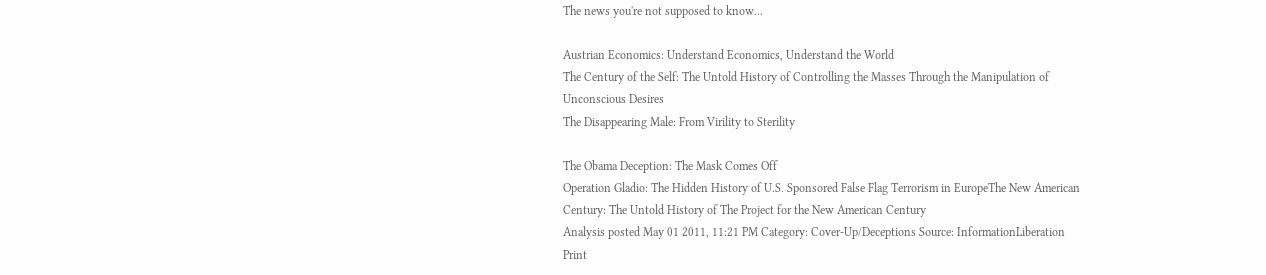The news you're not supposed to know...

Austrian Economics: Understand Economics, Understand the World
The Century of the Self: The Untold History of Controlling the Masses Through the Manipulation of Unconscious Desires
The Disappearing Male: From Virility to Sterility

The Obama Deception: The Mask Comes Off
Operation Gladio: The Hidden History of U.S. Sponsored False Flag Terrorism in EuropeThe New American Century: The Untold History of The Project for the New American Century
Analysis posted May 01 2011, 11:21 PM Category: Cover-Up/Deceptions Source: InformationLiberation Print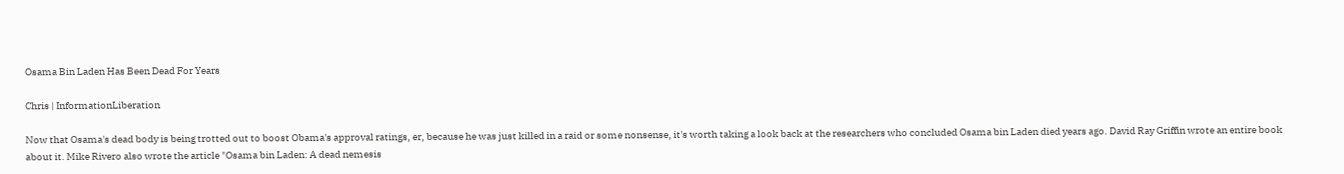Osama Bin Laden Has Been Dead For Years

Chris | InformationLiberation

Now that Osama's dead body is being trotted out to boost Obama's approval ratings, er, because he was just killed in a raid or some nonsense, it's worth taking a look back at the researchers who concluded Osama bin Laden died years ago. David Ray Griffin wrote an entire book about it. Mike Rivero also wrote the article "Osama bin Laden: A dead nemesis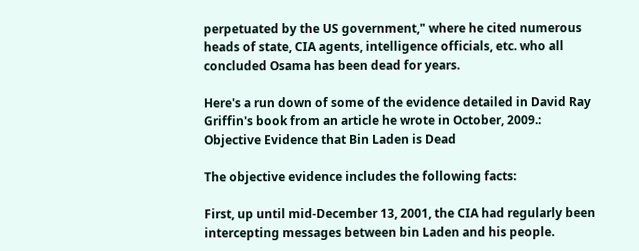perpetuated by the US government," where he cited numerous heads of state, CIA agents, intelligence officials, etc. who all concluded Osama has been dead for years.

Here's a run down of some of the evidence detailed in David Ray Griffin's book from an article he wrote in October, 2009.:
Objective Evidence that Bin Laden is Dead

The objective evidence includes the following facts:

First, up until mid-December 13, 2001, the CIA had regularly been intercepting messages between bin Laden and his people.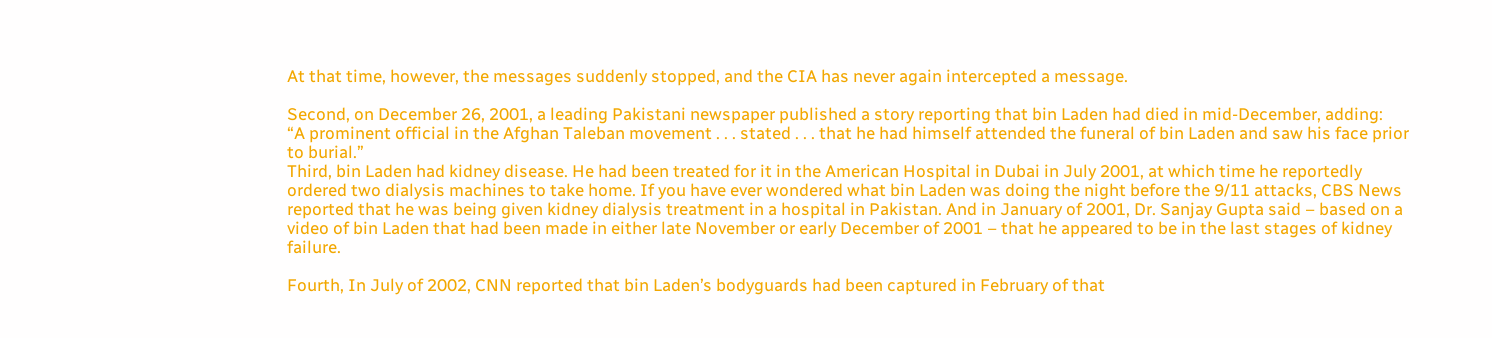At that time, however, the messages suddenly stopped, and the CIA has never again intercepted a message.

Second, on December 26, 2001, a leading Pakistani newspaper published a story reporting that bin Laden had died in mid-December, adding:
“A prominent official in the Afghan Taleban movement . . . stated . . . that he had himself attended the funeral of bin Laden and saw his face prior to burial.”
Third, bin Laden had kidney disease. He had been treated for it in the American Hospital in Dubai in July 2001, at which time he reportedly ordered two dialysis machines to take home. If you have ever wondered what bin Laden was doing the night before the 9/11 attacks, CBS News reported that he was being given kidney dialysis treatment in a hospital in Pakistan. And in January of 2001, Dr. Sanjay Gupta said – based on a video of bin Laden that had been made in either late November or early December of 2001 – that he appeared to be in the last stages of kidney failure.

Fourth, In July of 2002, CNN reported that bin Laden’s bodyguards had been captured in February of that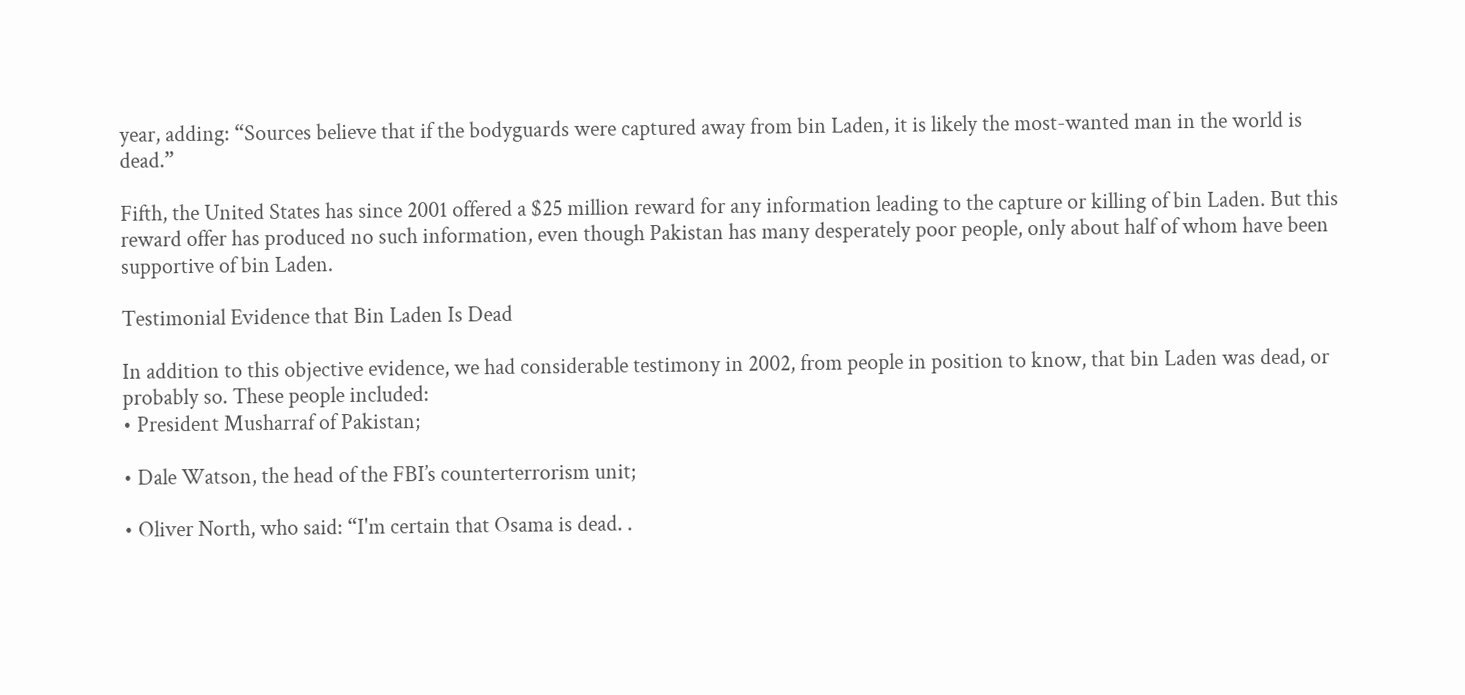year, adding: “Sources believe that if the bodyguards were captured away from bin Laden, it is likely the most-wanted man in the world is dead.”

Fifth, the United States has since 2001 offered a $25 million reward for any information leading to the capture or killing of bin Laden. But this reward offer has produced no such information, even though Pakistan has many desperately poor people, only about half of whom have been supportive of bin Laden.

Testimonial Evidence that Bin Laden Is Dead

In addition to this objective evidence, we had considerable testimony in 2002, from people in position to know, that bin Laden was dead, or probably so. These people included:
• President Musharraf of Pakistan;

• Dale Watson, the head of the FBI’s counterterrorism unit;

• Oliver North, who said: “I'm certain that Osama is dead. .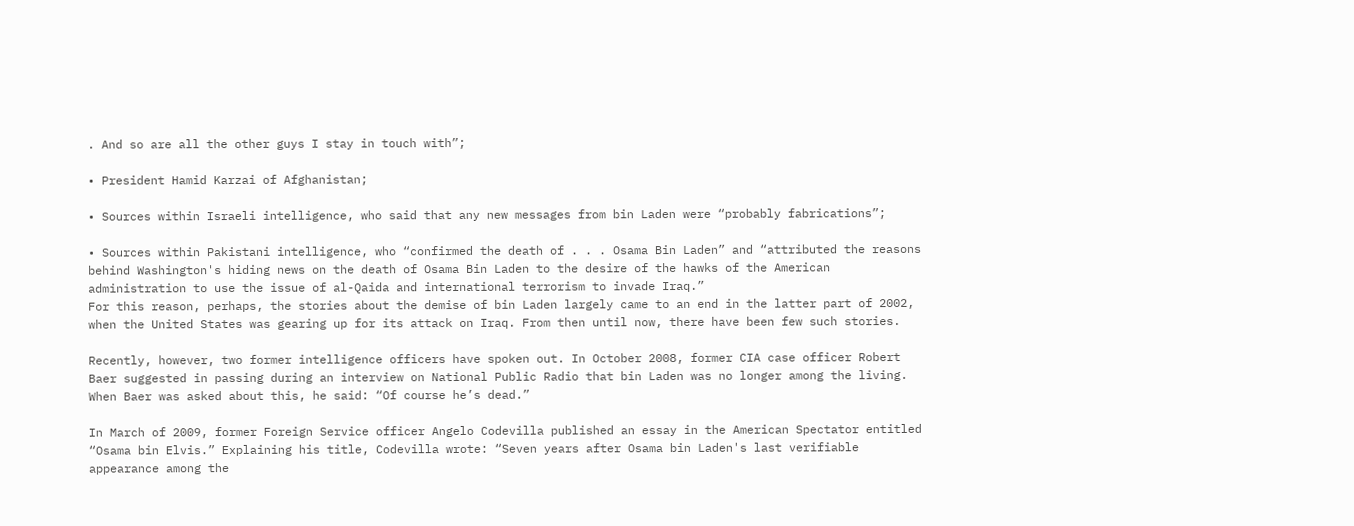. And so are all the other guys I stay in touch with”;

• President Hamid Karzai of Afghanistan;

• Sources within Israeli intelligence, who said that any new messages from bin Laden were “probably fabrications”;

• Sources within Pakistani intelligence, who “confirmed the death of . . . Osama Bin Laden” and “attributed the reasons behind Washington's hiding news on the death of Osama Bin Laden to the desire of the hawks of the American administration to use the issue of al-Qaida and international terrorism to invade Iraq.”
For this reason, perhaps, the stories about the demise of bin Laden largely came to an end in the latter part of 2002, when the United States was gearing up for its attack on Iraq. From then until now, there have been few such stories.

Recently, however, two former intelligence officers have spoken out. In October 2008, former CIA case officer Robert Baer suggested in passing during an interview on National Public Radio that bin Laden was no longer among the living. When Baer was asked about this, he said: “Of course he’s dead.”

In March of 2009, former Foreign Service officer Angelo Codevilla published an essay in the American Spectator entitled “Osama bin Elvis.” Explaining his title, Codevilla wrote: “Seven years after Osama bin Laden's last verifiable appearance among the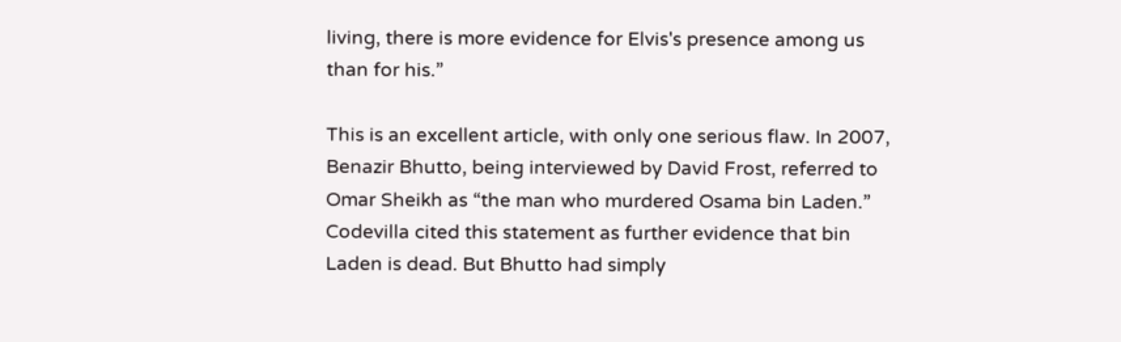living, there is more evidence for Elvis's presence among us than for his.”

This is an excellent article, with only one serious flaw. In 2007, Benazir Bhutto, being interviewed by David Frost, referred to Omar Sheikh as “the man who murdered Osama bin Laden.” Codevilla cited this statement as further evidence that bin Laden is dead. But Bhutto had simply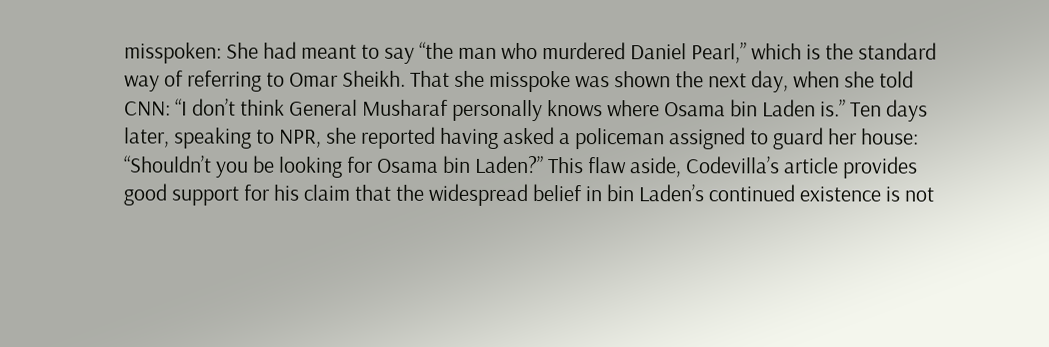misspoken: She had meant to say “the man who murdered Daniel Pearl,” which is the standard way of referring to Omar Sheikh. That she misspoke was shown the next day, when she told CNN: “I don’t think General Musharaf personally knows where Osama bin Laden is.” Ten days later, speaking to NPR, she reported having asked a policeman assigned to guard her house: “Shouldn’t you be looking for Osama bin Laden?” This flaw aside, Codevilla’s article provides good support for his claim that the widespread belief in bin Laden’s continued existence is not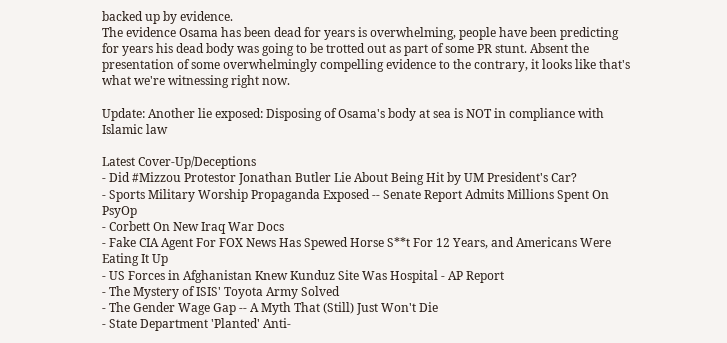backed up by evidence.
The evidence Osama has been dead for years is overwhelming, people have been predicting for years his dead body was going to be trotted out as part of some PR stunt. Absent the presentation of some overwhelmingly compelling evidence to the contrary, it looks like that's what we're witnessing right now.

Update: Another lie exposed: Disposing of Osama's body at sea is NOT in compliance with Islamic law

Latest Cover-Up/Deceptions
- Did #Mizzou Protestor Jonathan Butler Lie About Being Hit by UM President's Car?
- Sports Military Worship Propaganda Exposed -- Senate Report Admits Millions Spent On PsyOp
- Corbett On New Iraq War Docs
- Fake CIA Agent For FOX News Has Spewed Horse S**t For 12 Years, and Americans Were Eating It Up
- US Forces in Afghanistan Knew Kunduz Site Was Hospital - AP Report
- The Mystery of ISIS' Toyota Army Solved
- The Gender Wage Gap -- A Myth That (Still) Just Won't Die
- State Department 'Planted' Anti-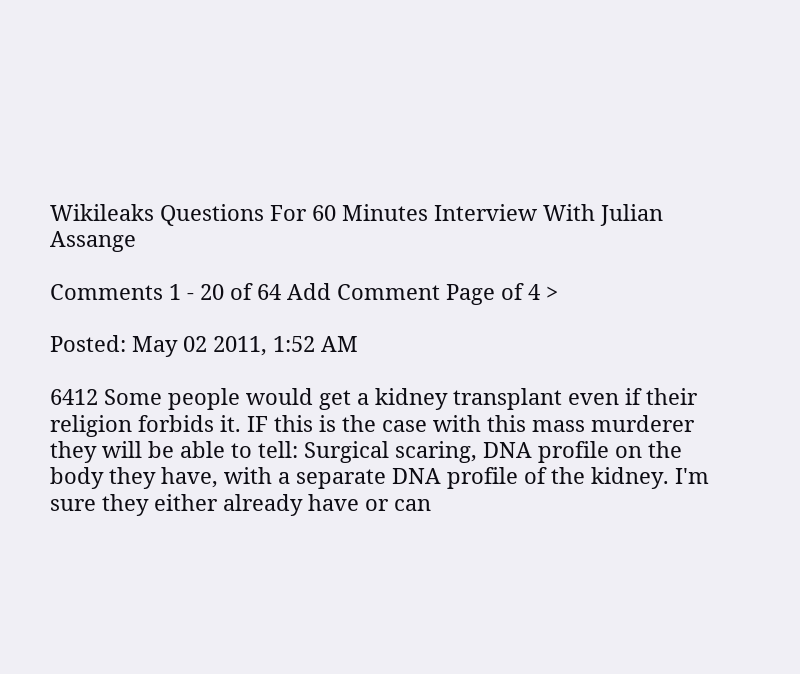Wikileaks Questions For 60 Minutes Interview With Julian Assange

Comments 1 - 20 of 64 Add Comment Page of 4 >

Posted: May 02 2011, 1:52 AM

6412 Some people would get a kidney transplant even if their religion forbids it. IF this is the case with this mass murderer they will be able to tell: Surgical scaring, DNA profile on the body they have, with a separate DNA profile of the kidney. I'm sure they either already have or can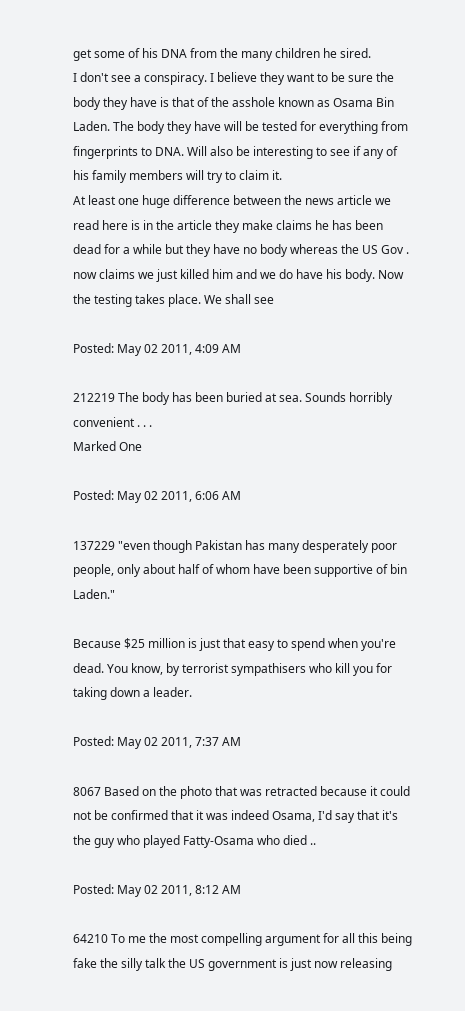get some of his DNA from the many children he sired.
I don't see a conspiracy. I believe they want to be sure the body they have is that of the asshole known as Osama Bin Laden. The body they have will be tested for everything from fingerprints to DNA. Will also be interesting to see if any of his family members will try to claim it.
At least one huge difference between the news article we read here is in the article they make claims he has been dead for a while but they have no body whereas the US Gov . now claims we just killed him and we do have his body. Now the testing takes place. We shall see

Posted: May 02 2011, 4:09 AM

212219 The body has been buried at sea. Sounds horribly convenient . . .
Marked One

Posted: May 02 2011, 6:06 AM

137229 "even though Pakistan has many desperately poor people, only about half of whom have been supportive of bin Laden."

Because $25 million is just that easy to spend when you're dead. You know, by terrorist sympathisers who kill you for taking down a leader.

Posted: May 02 2011, 7:37 AM

8067 Based on the photo that was retracted because it could not be confirmed that it was indeed Osama, I'd say that it's the guy who played Fatty-Osama who died ..

Posted: May 02 2011, 8:12 AM

64210 To me the most compelling argument for all this being fake the silly talk the US government is just now releasing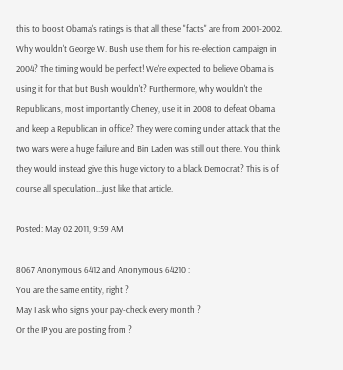this to boost Obama's ratings is that all these "facts" are from 2001-2002. Why wouldn't George W. Bush use them for his re-election campaign in 2004? The timing would be perfect! We're expected to believe Obama is using it for that but Bush wouldn't? Furthermore, why wouldn't the Republicans, most importantly Cheney, use it in 2008 to defeat Obama and keep a Republican in office? They were coming under attack that the two wars were a huge failure and Bin Laden was still out there. You think they would instead give this huge victory to a black Democrat? This is of course all speculation...just like that article.

Posted: May 02 2011, 9:59 AM

8067 Anonymous 6412 and Anonymous 64210 :
You are the same entity, right ?
May I ask who signs your pay-check every month ?
Or the IP you are posting from ?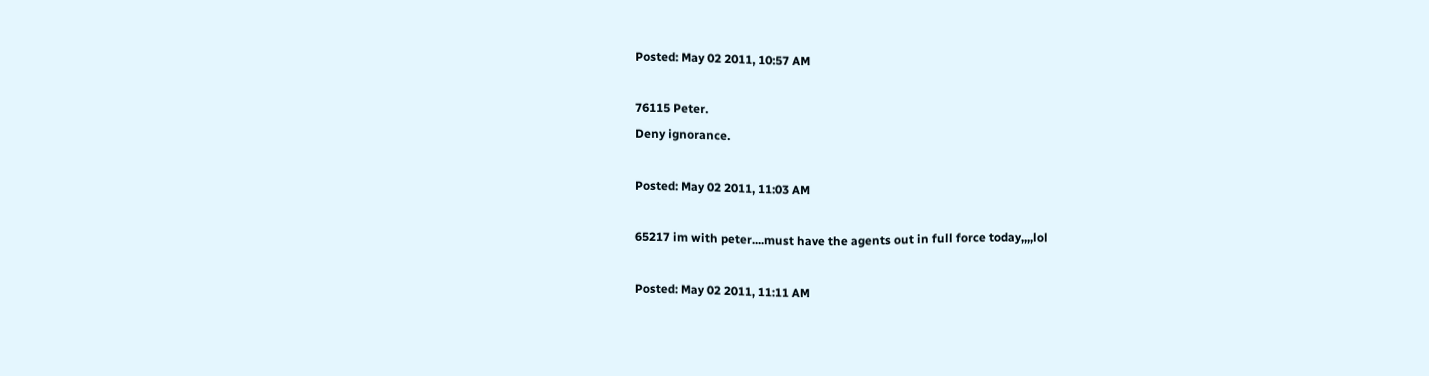Posted: May 02 2011, 10:57 AM

76115 Peter.
Deny ignorance.

Posted: May 02 2011, 11:03 AM

65217 im with peter....must have the agents out in full force today,,,,lol

Posted: May 02 2011, 11:11 AM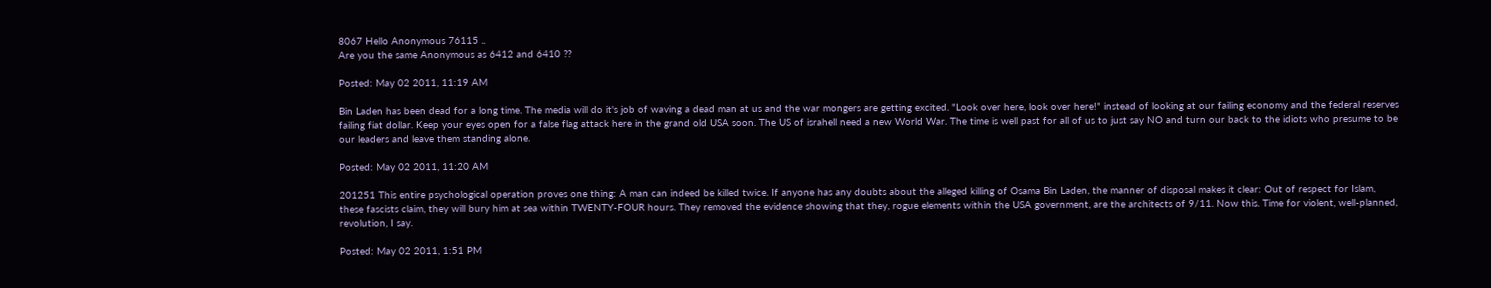8067 Hello Anonymous 76115 ..
Are you the same Anonymous as 6412 and 6410 ??

Posted: May 02 2011, 11:19 AM

Bin Laden has been dead for a long time. The media will do it's job of waving a dead man at us and the war mongers are getting excited. "Look over here, look over here!" instead of looking at our failing economy and the federal reserves failing fiat dollar. Keep your eyes open for a false flag attack here in the grand old USA soon. The US of israhell need a new World War. The time is well past for all of us to just say NO and turn our back to the idiots who presume to be our leaders and leave them standing alone.

Posted: May 02 2011, 11:20 AM

201251 This entire psychological operation proves one thing: A man can indeed be killed twice. If anyone has any doubts about the alleged killing of Osama Bin Laden, the manner of disposal makes it clear: Out of respect for Islam, these fascists claim, they will bury him at sea within TWENTY-FOUR hours. They removed the evidence showing that they, rogue elements within the USA government, are the architects of 9/11. Now this. Time for violent, well-planned, revolution, I say.

Posted: May 02 2011, 1:51 PM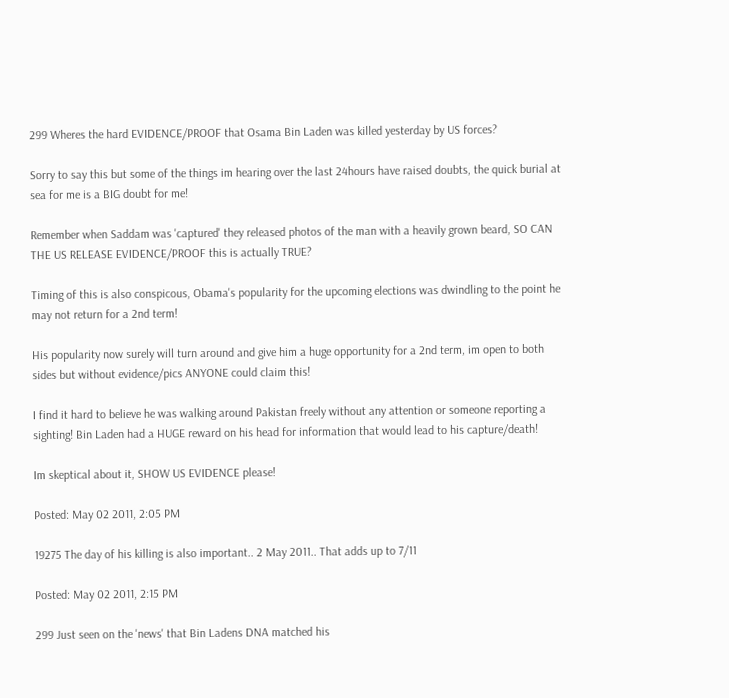299 Wheres the hard EVIDENCE/PROOF that Osama Bin Laden was killed yesterday by US forces?

Sorry to say this but some of the things im hearing over the last 24hours have raised doubts, the quick burial at sea for me is a BIG doubt for me!

Remember when Saddam was 'captured' they released photos of the man with a heavily grown beard, SO CAN THE US RELEASE EVIDENCE/PROOF this is actually TRUE?

Timing of this is also conspicous, Obama's popularity for the upcoming elections was dwindling to the point he may not return for a 2nd term!

His popularity now surely will turn around and give him a huge opportunity for a 2nd term, im open to both sides but without evidence/pics ANYONE could claim this!

I find it hard to believe he was walking around Pakistan freely without any attention or someone reporting a sighting! Bin Laden had a HUGE reward on his head for information that would lead to his capture/death!

Im skeptical about it, SHOW US EVIDENCE please!

Posted: May 02 2011, 2:05 PM

19275 The day of his killing is also important.. 2 May 2011.. That adds up to 7/11

Posted: May 02 2011, 2:15 PM

299 Just seen on the 'news' that Bin Ladens DNA matched his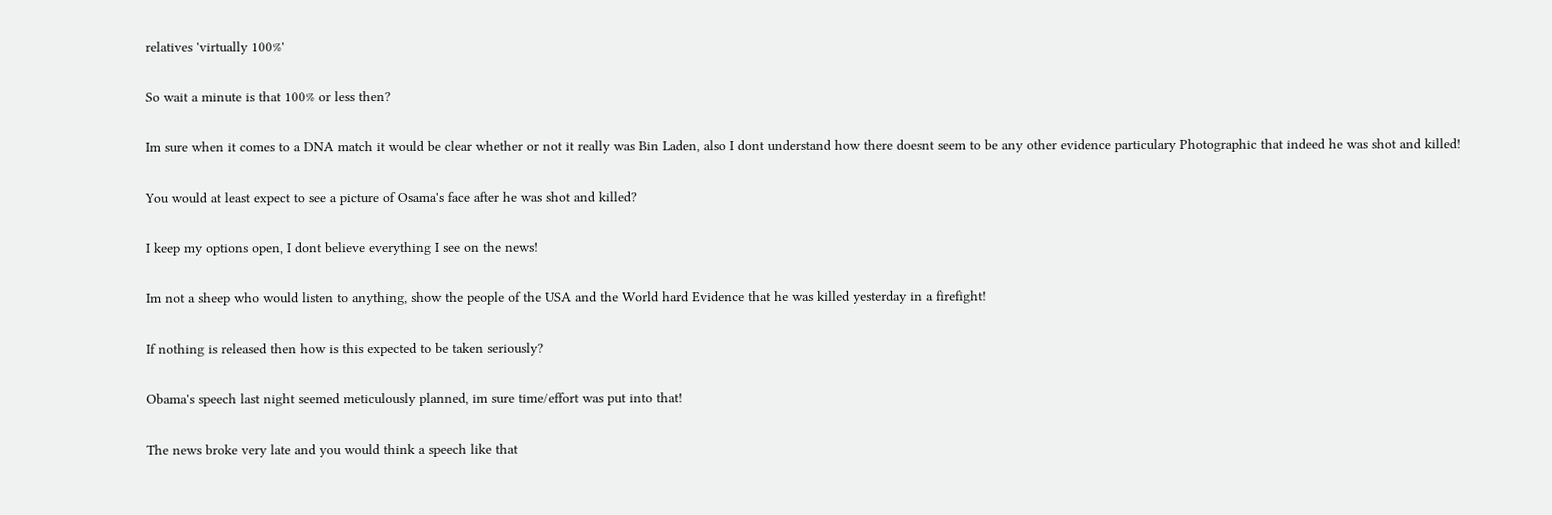relatives 'virtually 100%'

So wait a minute is that 100% or less then?

Im sure when it comes to a DNA match it would be clear whether or not it really was Bin Laden, also I dont understand how there doesnt seem to be any other evidence particulary Photographic that indeed he was shot and killed!

You would at least expect to see a picture of Osama's face after he was shot and killed?

I keep my options open, I dont believe everything I see on the news!

Im not a sheep who would listen to anything, show the people of the USA and the World hard Evidence that he was killed yesterday in a firefight!

If nothing is released then how is this expected to be taken seriously?

Obama's speech last night seemed meticulously planned, im sure time/effort was put into that!

The news broke very late and you would think a speech like that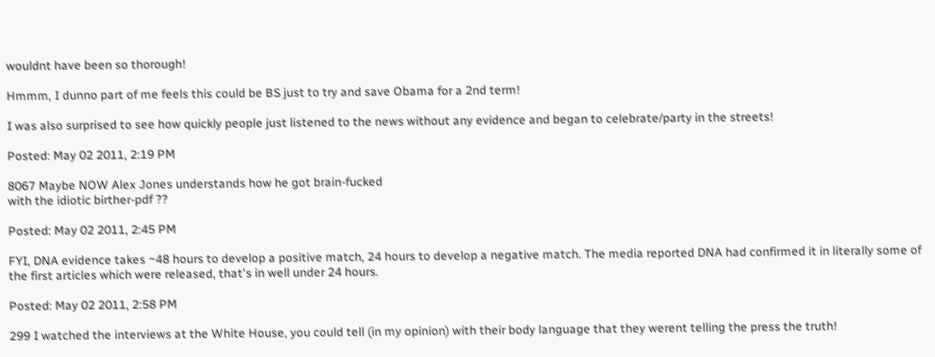wouldnt have been so thorough!

Hmmm, I dunno part of me feels this could be BS just to try and save Obama for a 2nd term!

I was also surprised to see how quickly people just listened to the news without any evidence and began to celebrate/party in the streets!

Posted: May 02 2011, 2:19 PM

8067 Maybe NOW Alex Jones understands how he got brain-fucked
with the idiotic birther-pdf ??

Posted: May 02 2011, 2:45 PM

FYI, DNA evidence takes ~48 hours to develop a positive match, 24 hours to develop a negative match. The media reported DNA had confirmed it in literally some of the first articles which were released, that's in well under 24 hours.

Posted: May 02 2011, 2:58 PM

299 I watched the interviews at the White House, you could tell (in my opinion) with their body language that they werent telling the press the truth!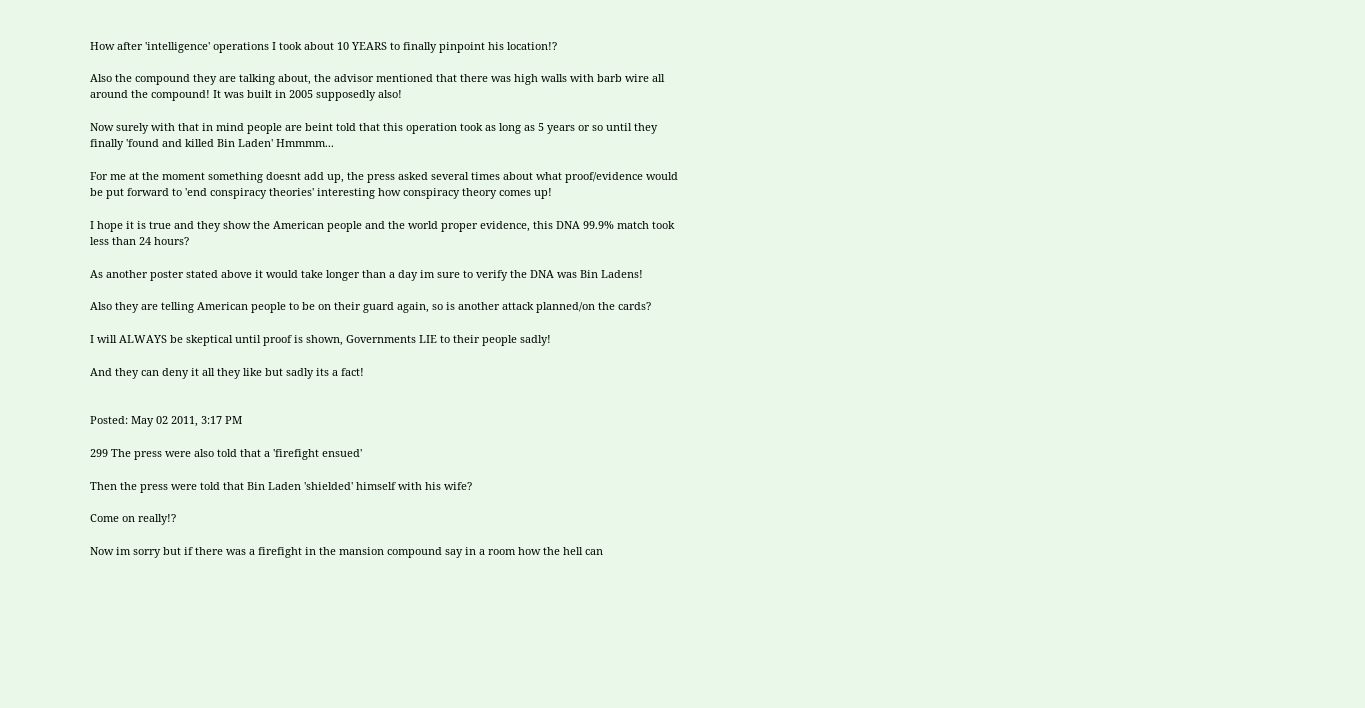How after 'intelligence' operations I took about 10 YEARS to finally pinpoint his location!?

Also the compound they are talking about, the advisor mentioned that there was high walls with barb wire all around the compound! It was built in 2005 supposedly also!

Now surely with that in mind people are beint told that this operation took as long as 5 years or so until they finally 'found and killed Bin Laden' Hmmmm...

For me at the moment something doesnt add up, the press asked several times about what proof/evidence would be put forward to 'end conspiracy theories' interesting how conspiracy theory comes up!

I hope it is true and they show the American people and the world proper evidence, this DNA 99.9% match took less than 24 hours?

As another poster stated above it would take longer than a day im sure to verify the DNA was Bin Ladens!

Also they are telling American people to be on their guard again, so is another attack planned/on the cards?

I will ALWAYS be skeptical until proof is shown, Governments LIE to their people sadly!

And they can deny it all they like but sadly its a fact!


Posted: May 02 2011, 3:17 PM

299 The press were also told that a 'firefight ensued'

Then the press were told that Bin Laden 'shielded' himself with his wife?

Come on really!?

Now im sorry but if there was a firefight in the mansion compound say in a room how the hell can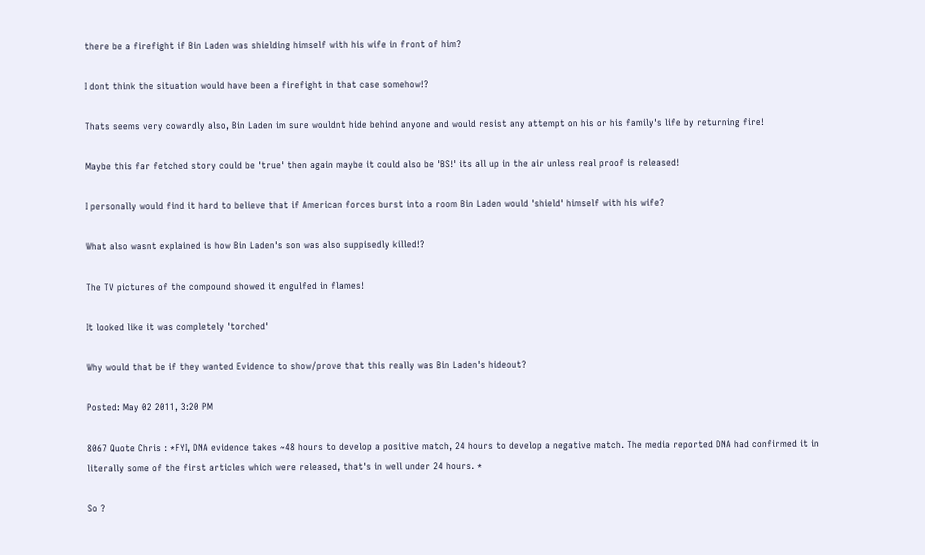there be a firefight if Bin Laden was shielding himself with his wife in front of him?

I dont think the situation would have been a firefight in that case somehow!?

Thats seems very cowardly also, Bin Laden im sure wouldnt hide behind anyone and would resist any attempt on his or his family's life by returning fire!

Maybe this far fetched story could be 'true' then again maybe it could also be 'BS!' its all up in the air unless real proof is released!

I personally would find it hard to believe that if American forces burst into a room Bin Laden would 'shield' himself with his wife?

What also wasnt explained is how Bin Laden's son was also suppisedly killed!?

The TV pictures of the compound showed it engulfed in flames!

It looked like it was completely 'torched'

Why would that be if they wanted Evidence to show/prove that this really was Bin Laden's hideout?

Posted: May 02 2011, 3:20 PM

8067 Quote Chris : *FYI, DNA evidence takes ~48 hours to develop a positive match, 24 hours to develop a negative match. The media reported DNA had confirmed it in literally some of the first articles which were released, that's in well under 24 hours. *

So ?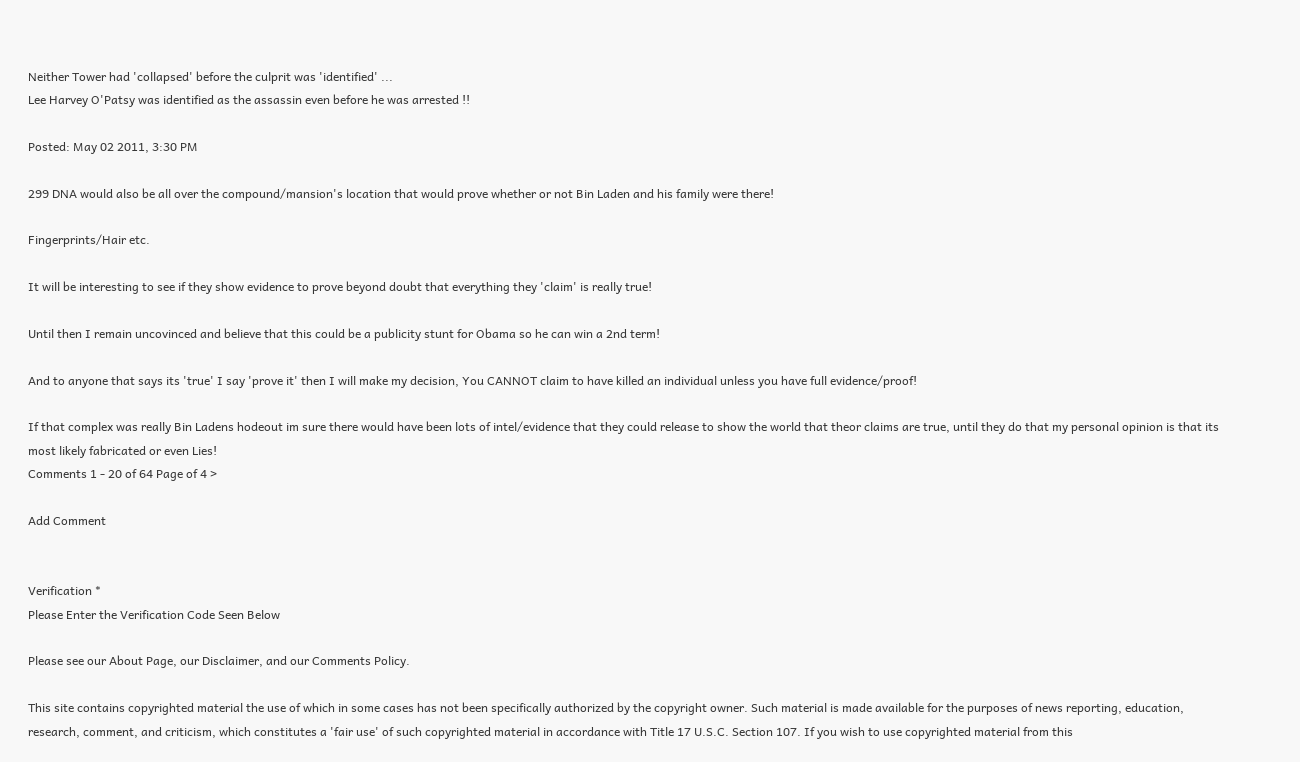Neither Tower had 'collapsed' before the culprit was 'identified' ...
Lee Harvey O'Patsy was identified as the assassin even before he was arrested !!

Posted: May 02 2011, 3:30 PM

299 DNA would also be all over the compound/mansion's location that would prove whether or not Bin Laden and his family were there!

Fingerprints/Hair etc.

It will be interesting to see if they show evidence to prove beyond doubt that everything they 'claim' is really true!

Until then I remain uncovinced and believe that this could be a publicity stunt for Obama so he can win a 2nd term!

And to anyone that says its 'true' I say 'prove it' then I will make my decision, You CANNOT claim to have killed an individual unless you have full evidence/proof!

If that complex was really Bin Ladens hodeout im sure there would have been lots of intel/evidence that they could release to show the world that theor claims are true, until they do that my personal opinion is that its most likely fabricated or even Lies!
Comments 1 - 20 of 64 Page of 4 >

Add Comment


Verification *
Please Enter the Verification Code Seen Below

Please see our About Page, our Disclaimer, and our Comments Policy.

This site contains copyrighted material the use of which in some cases has not been specifically authorized by the copyright owner. Such material is made available for the purposes of news reporting, education, research, comment, and criticism, which constitutes a 'fair use' of such copyrighted material in accordance with Title 17 U.S.C. Section 107. If you wish to use copyrighted material from this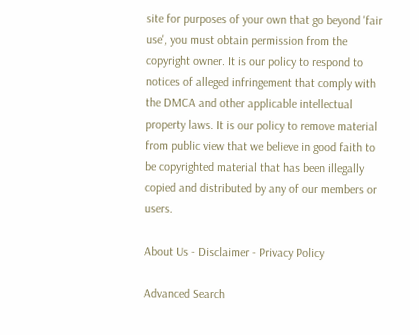site for purposes of your own that go beyond 'fair use', you must obtain permission from the copyright owner. It is our policy to respond to notices of alleged infringement that comply with the DMCA and other applicable intellectual property laws. It is our policy to remove material from public view that we believe in good faith to be copyrighted material that has been illegally copied and distributed by any of our members or users.

About Us - Disclaimer - Privacy Policy

Advanced Search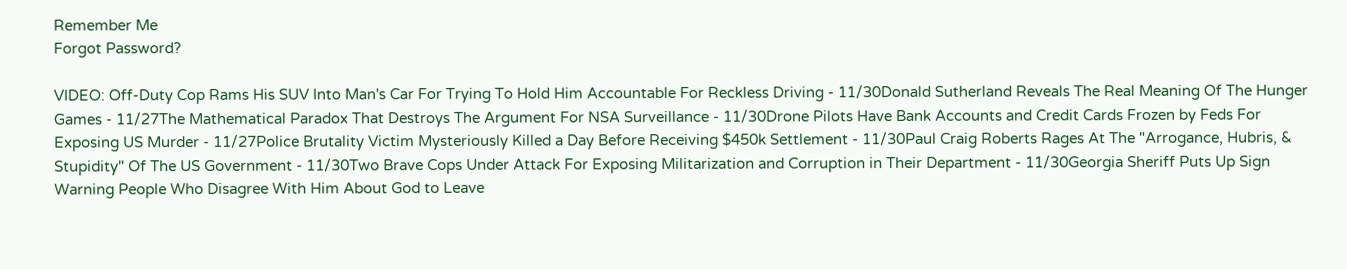Remember Me
Forgot Password?

VIDEO: Off-Duty Cop Rams His SUV Into Man's Car For Trying To Hold Him Accountable For Reckless Driving - 11/30Donald Sutherland Reveals The Real Meaning Of The Hunger Games - 11/27The Mathematical Paradox That Destroys The Argument For NSA Surveillance - 11/30Drone Pilots Have Bank Accounts and Credit Cards Frozen by Feds For Exposing US Murder - 11/27Police Brutality Victim Mysteriously Killed a Day Before Receiving $450k Settlement - 11/30Paul Craig Roberts Rages At The "Arrogance, Hubris, & Stupidity" Of The US Government - 11/30Two Brave Cops Under Attack For Exposing Militarization and Corruption in Their Department - 11/30Georgia Sheriff Puts Up Sign Warning People Who Disagree With Him About God to Leave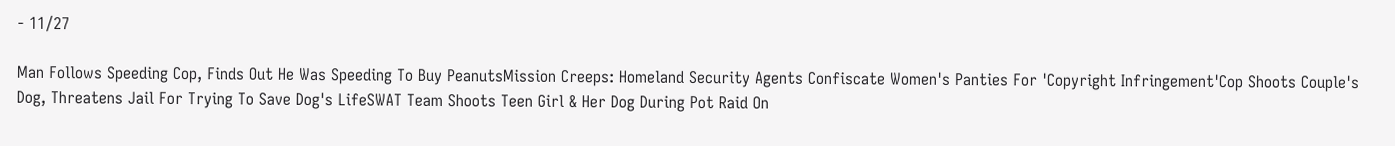- 11/27

Man Follows Speeding Cop, Finds Out He Was Speeding To Buy PeanutsMission Creeps: Homeland Security Agents Confiscate Women's Panties For 'Copyright Infringement'Cop Shoots Couple's Dog, Threatens Jail For Trying To Save Dog's LifeSWAT Team Shoots Teen Girl & Her Dog During Pot Raid On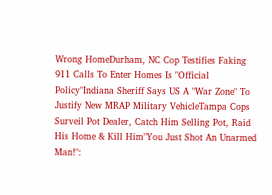Wrong HomeDurham, NC Cop Testifies Faking 911 Calls To Enter Homes Is "Official Policy"Indiana Sheriff Says US A "War Zone" To Justify New MRAP Military VehicleTampa Cops Surveil Pot Dealer, Catch Him Selling Pot, Raid His Home & Kill Him"You Just Shot An Unarmed Man!":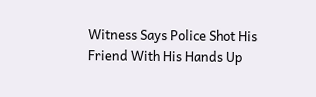Witness Says Police Shot His Friend With His Hands Up